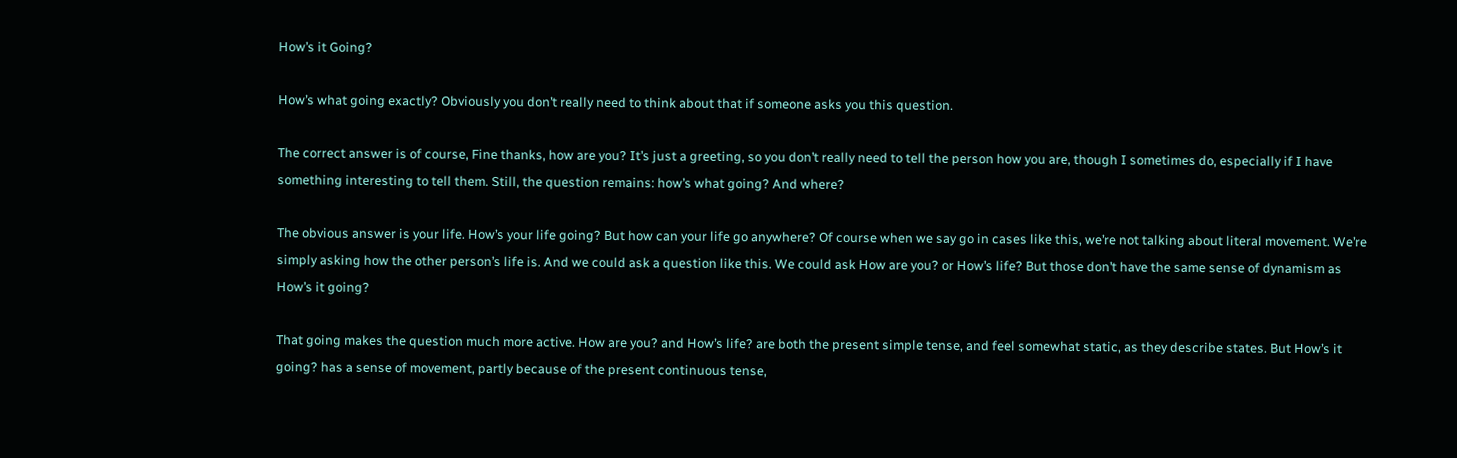How’s it Going?

How’s what going exactly? Obviously you don’t really need to think about that if someone asks you this question.

The correct answer is of course, Fine thanks, how are you? It’s just a greeting, so you don’t really need to tell the person how you are, though I sometimes do, especially if I have something interesting to tell them. Still, the question remains: how’s what going? And where?

The obvious answer is your life. How’s your life going? But how can your life go anywhere? Of course when we say go in cases like this, we’re not talking about literal movement. We’re simply asking how the other person’s life is. And we could ask a question like this. We could ask How are you? or How’s life? But those don’t have the same sense of dynamism as How’s it going?

That going makes the question much more active. How are you? and How’s life? are both the present simple tense, and feel somewhat static, as they describe states. But How’s it going? has a sense of movement, partly because of the present continuous tense,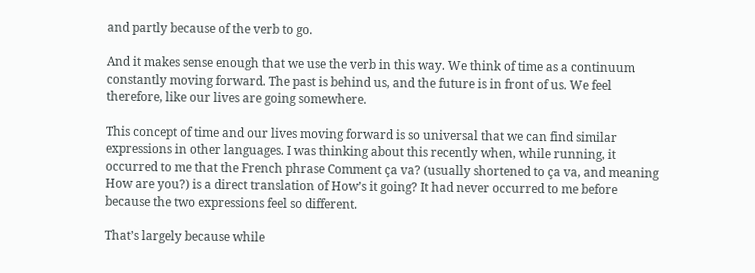and partly because of the verb to go.

And it makes sense enough that we use the verb in this way. We think of time as a continuum constantly moving forward. The past is behind us, and the future is in front of us. We feel therefore, like our lives are going somewhere.

This concept of time and our lives moving forward is so universal that we can find similar expressions in other languages. I was thinking about this recently when, while running, it occurred to me that the French phrase Comment ça va? (usually shortened to ça va, and meaning How are you?) is a direct translation of How’s it going? It had never occurred to me before  because the two expressions feel so different.

That’s largely because while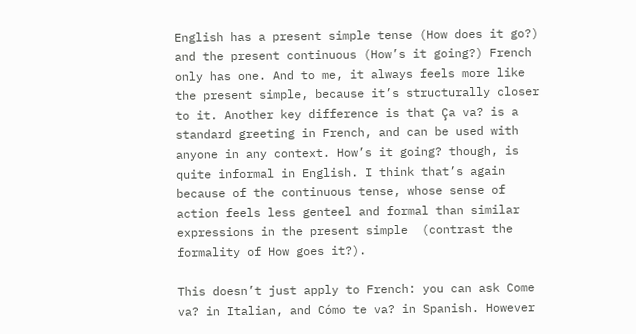English has a present simple tense (How does it go?) and the present continuous (How’s it going?) French only has one. And to me, it always feels more like the present simple, because it’s structurally closer to it. Another key difference is that Ça va? is a standard greeting in French, and can be used with anyone in any context. How’s it going? though, is quite informal in English. I think that’s again because of the continuous tense, whose sense of action feels less genteel and formal than similar expressions in the present simple  (contrast the formality of How goes it?).

This doesn’t just apply to French: you can ask Come va? in Italian, and Cómo te va? in Spanish. However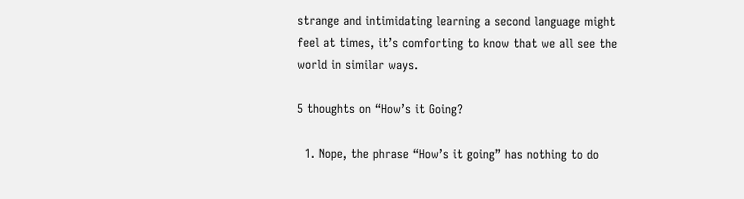strange and intimidating learning a second language might feel at times, it’s comforting to know that we all see the world in similar ways.

5 thoughts on “How’s it Going?

  1. Nope, the phrase “How’s it going” has nothing to do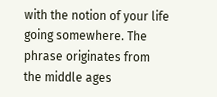with the notion of your life going somewhere. The phrase originates from the middle ages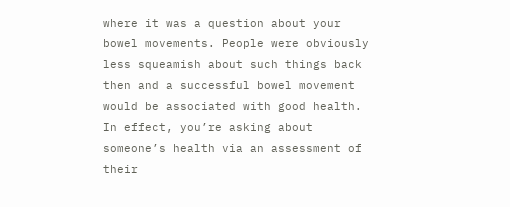where it was a question about your bowel movements. People were obviously less squeamish about such things back then and a successful bowel movement would be associated with good health. In effect, you’re asking about someone’s health via an assessment of their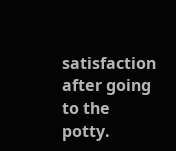satisfaction after going to the potty.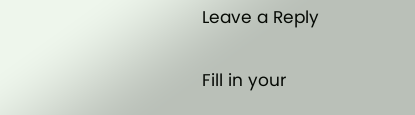Leave a Reply

Fill in your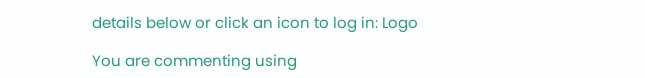details below or click an icon to log in: Logo

You are commenting using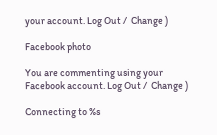your account. Log Out /  Change )

Facebook photo

You are commenting using your Facebook account. Log Out /  Change )

Connecting to %s